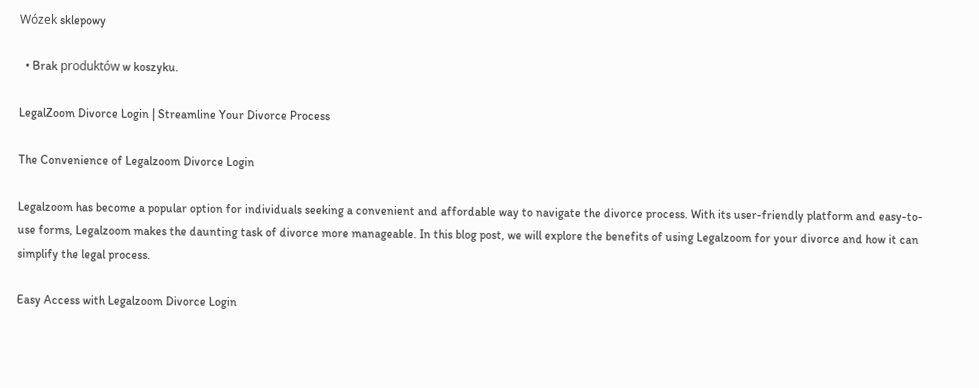Wózek sklepowy

  • Brak produktów w koszyku.

LegalZoom Divorce Login | Streamline Your Divorce Process

The Convenience of Legalzoom Divorce Login

Legalzoom has become a popular option for individuals seeking a convenient and affordable way to navigate the divorce process. With its user-friendly platform and easy-to-use forms, Legalzoom makes the daunting task of divorce more manageable. In this blog post, we will explore the benefits of using Legalzoom for your divorce and how it can simplify the legal process.

Easy Access with Legalzoom Divorce Login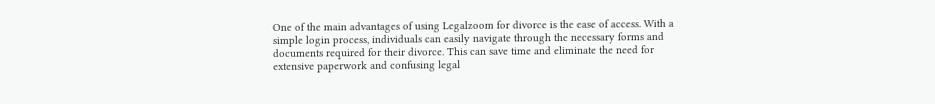One of the main advantages of using Legalzoom for divorce is the ease of access. With a simple login process, individuals can easily navigate through the necessary forms and documents required for their divorce. This can save time and eliminate the need for extensive paperwork and confusing legal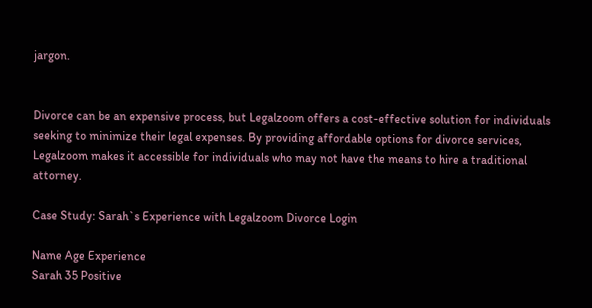jargon.


Divorce can be an expensive process, but Legalzoom offers a cost-effective solution for individuals seeking to minimize their legal expenses. By providing affordable options for divorce services, Legalzoom makes it accessible for individuals who may not have the means to hire a traditional attorney.

Case Study: Sarah`s Experience with Legalzoom Divorce Login

Name Age Experience
Sarah 35 Positive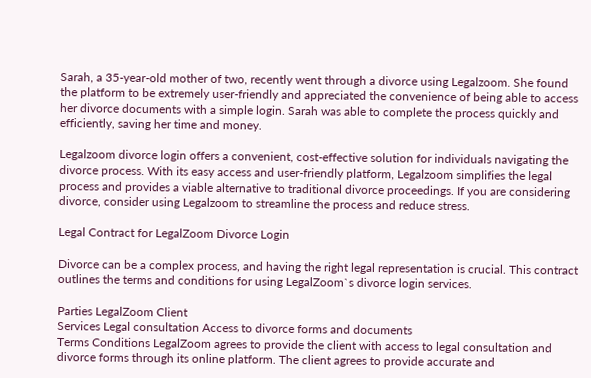Sarah, a 35-year-old mother of two, recently went through a divorce using Legalzoom. She found the platform to be extremely user-friendly and appreciated the convenience of being able to access her divorce documents with a simple login. Sarah was able to complete the process quickly and efficiently, saving her time and money.

Legalzoom divorce login offers a convenient, cost-effective solution for individuals navigating the divorce process. With its easy access and user-friendly platform, Legalzoom simplifies the legal process and provides a viable alternative to traditional divorce proceedings. If you are considering divorce, consider using Legalzoom to streamline the process and reduce stress.

Legal Contract for LegalZoom Divorce Login

Divorce can be a complex process, and having the right legal representation is crucial. This contract outlines the terms and conditions for using LegalZoom`s divorce login services.

Parties LegalZoom Client
Services Legal consultation Access to divorce forms and documents
Terms Conditions LegalZoom agrees to provide the client with access to legal consultation and divorce forms through its online platform. The client agrees to provide accurate and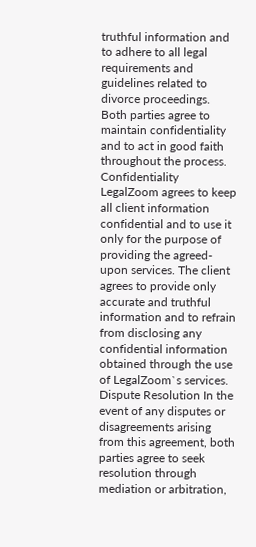truthful information and to adhere to all legal requirements and guidelines related to divorce proceedings. Both parties agree to maintain confidentiality and to act in good faith throughout the process.
Confidentiality LegalZoom agrees to keep all client information confidential and to use it only for the purpose of providing the agreed-upon services. The client agrees to provide only accurate and truthful information and to refrain from disclosing any confidential information obtained through the use of LegalZoom`s services.
Dispute Resolution In the event of any disputes or disagreements arising from this agreement, both parties agree to seek resolution through mediation or arbitration,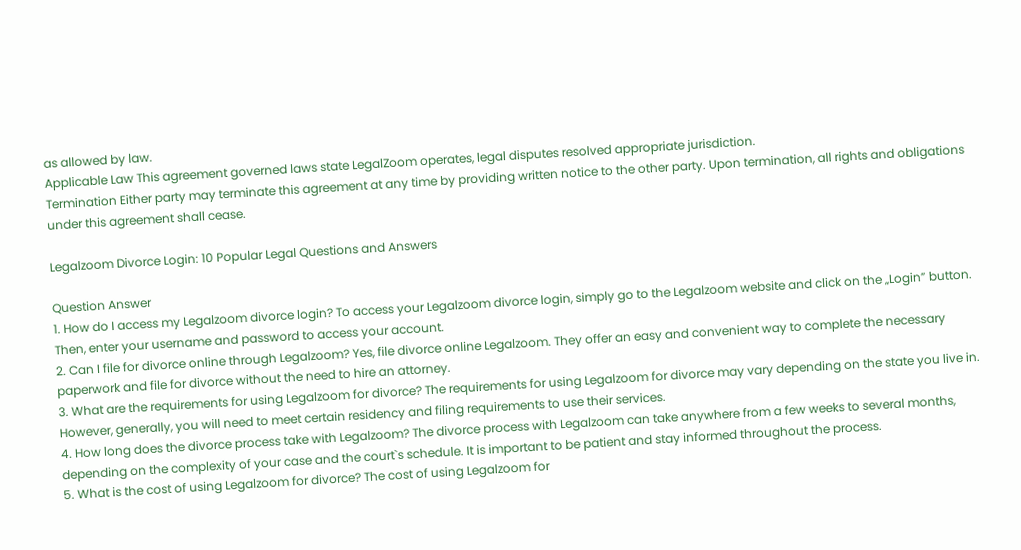as allowed by law.
Applicable Law This agreement governed laws state LegalZoom operates, legal disputes resolved appropriate jurisdiction.
Termination Either party may terminate this agreement at any time by providing written notice to the other party. Upon termination, all rights and obligations under this agreement shall cease.

Legalzoom Divorce Login: 10 Popular Legal Questions and Answers

Question Answer
1. How do I access my Legalzoom divorce login? To access your Legalzoom divorce login, simply go to the Legalzoom website and click on the „Login” button. Then, enter your username and password to access your account.
2. Can I file for divorce online through Legalzoom? Yes, file divorce online Legalzoom. They offer an easy and convenient way to complete the necessary paperwork and file for divorce without the need to hire an attorney.
3. What are the requirements for using Legalzoom for divorce? The requirements for using Legalzoom for divorce may vary depending on the state you live in. However, generally, you will need to meet certain residency and filing requirements to use their services.
4. How long does the divorce process take with Legalzoom? The divorce process with Legalzoom can take anywhere from a few weeks to several months, depending on the complexity of your case and the court`s schedule. It is important to be patient and stay informed throughout the process.
5. What is the cost of using Legalzoom for divorce? The cost of using Legalzoom for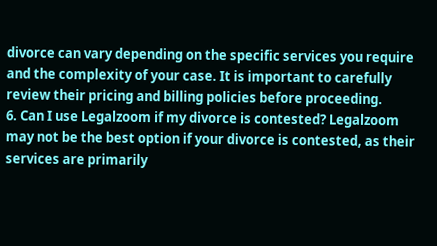divorce can vary depending on the specific services you require and the complexity of your case. It is important to carefully review their pricing and billing policies before proceeding.
6. Can I use Legalzoom if my divorce is contested? Legalzoom may not be the best option if your divorce is contested, as their services are primarily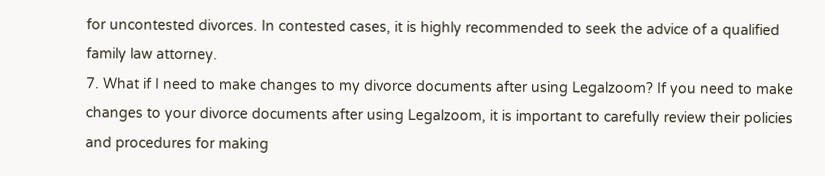for uncontested divorces. In contested cases, it is highly recommended to seek the advice of a qualified family law attorney.
7. What if I need to make changes to my divorce documents after using Legalzoom? If you need to make changes to your divorce documents after using Legalzoom, it is important to carefully review their policies and procedures for making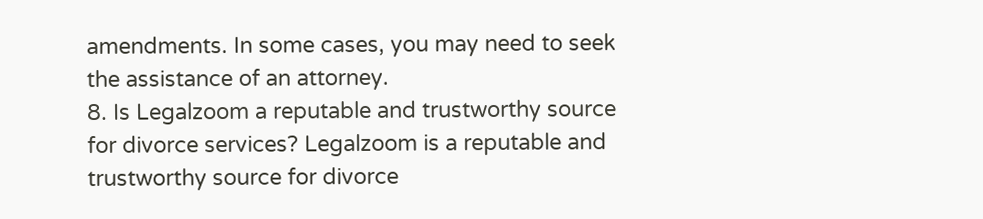amendments. In some cases, you may need to seek the assistance of an attorney.
8. Is Legalzoom a reputable and trustworthy source for divorce services? Legalzoom is a reputable and trustworthy source for divorce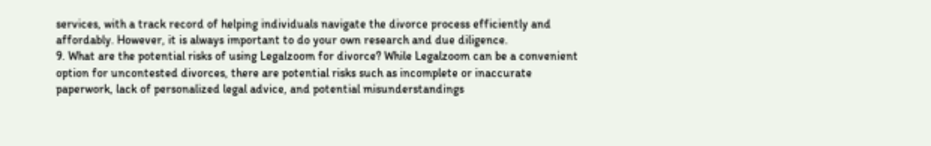services, with a track record of helping individuals navigate the divorce process efficiently and affordably. However, it is always important to do your own research and due diligence.
9. What are the potential risks of using Legalzoom for divorce? While Legalzoom can be a convenient option for uncontested divorces, there are potential risks such as incomplete or inaccurate paperwork, lack of personalized legal advice, and potential misunderstandings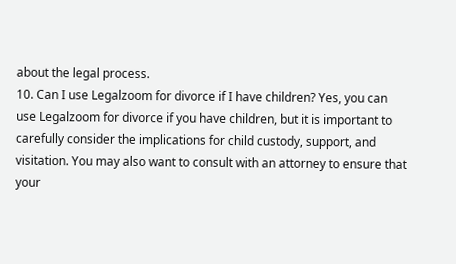about the legal process.
10. Can I use Legalzoom for divorce if I have children? Yes, you can use Legalzoom for divorce if you have children, but it is important to carefully consider the implications for child custody, support, and visitation. You may also want to consult with an attorney to ensure that your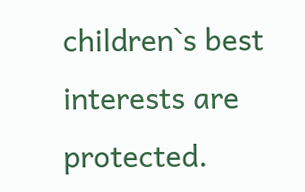children`s best interests are protected.